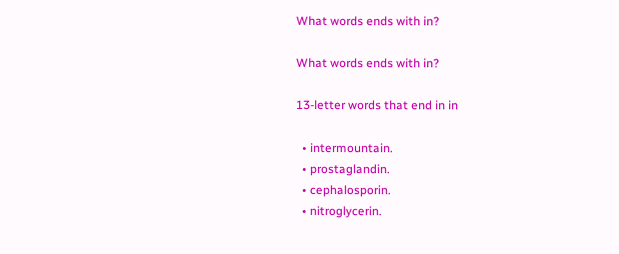What words ends with in?

What words ends with in?

13-letter words that end in in

  • intermountain.
  • prostaglandin.
  • cephalosporin.
  • nitroglycerin.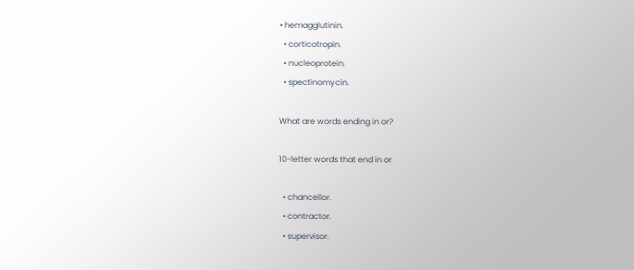• hemagglutinin.
  • corticotropin.
  • nucleoprotein.
  • spectinomycin.

What are words ending in or?

10-letter words that end in or

  • chancellor.
  • contractor.
  • supervisor.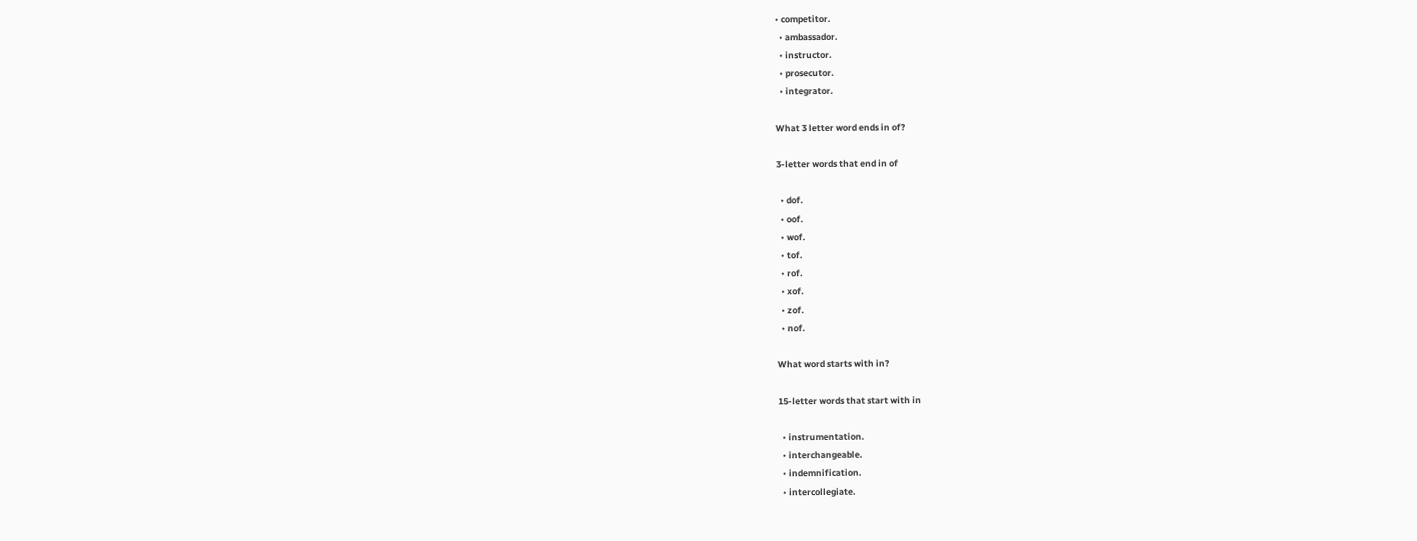• competitor.
  • ambassador.
  • instructor.
  • prosecutor.
  • integrator.

What 3 letter word ends in of?

3-letter words that end in of

  • dof.
  • oof.
  • wof.
  • tof.
  • rof.
  • xof.
  • zof.
  • nof.

What word starts with in?

15-letter words that start with in

  • instrumentation.
  • interchangeable.
  • indemnification.
  • intercollegiate.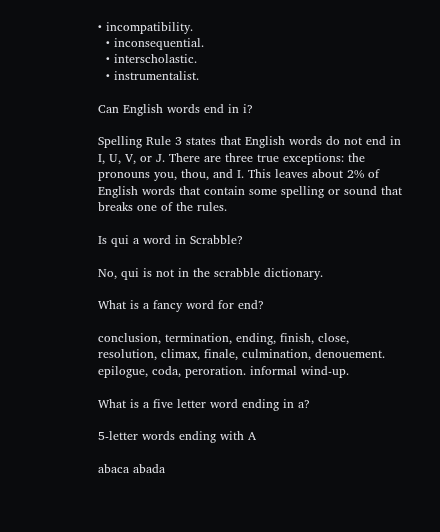• incompatibility.
  • inconsequential.
  • interscholastic.
  • instrumentalist.

Can English words end in i?

Spelling Rule 3 states that English words do not end in I, U, V, or J. There are three true exceptions: the pronouns you, thou, and I. This leaves about 2% of English words that contain some spelling or sound that breaks one of the rules.

Is qui a word in Scrabble?

No, qui is not in the scrabble dictionary.

What is a fancy word for end?

conclusion, termination, ending, finish, close, resolution, climax, finale, culmination, denouement. epilogue, coda, peroration. informal wind-up.

What is a five letter word ending in a?

5-letter words ending with A

abaca abada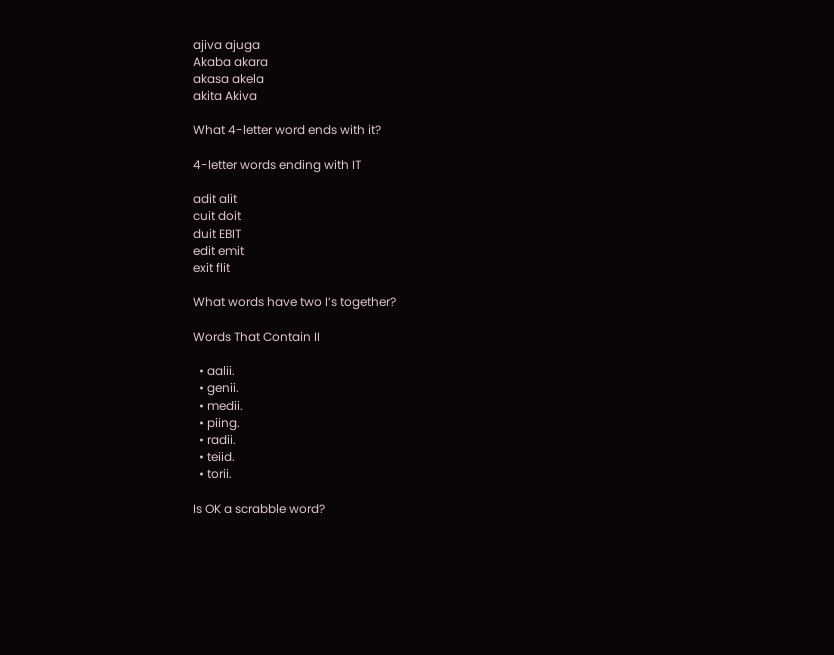ajiva ajuga
Akaba akara
akasa akela
akita Akiva

What 4-letter word ends with it?

4-letter words ending with IT

adit alit
cuit doit
duit EBIT
edit emit
exit flit

What words have two I’s together?

Words That Contain II

  • aalii.
  • genii.
  • medii.
  • piing.
  • radii.
  • teiid.
  • torii.

Is OK a scrabble word?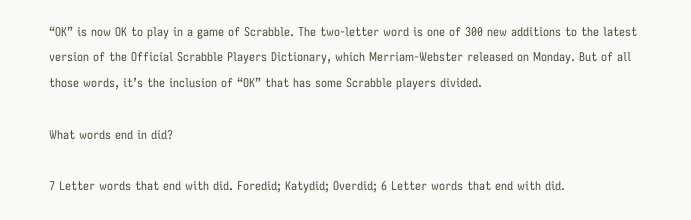“OK” is now OK to play in a game of Scrabble. The two-letter word is one of 300 new additions to the latest version of the Official Scrabble Players Dictionary, which Merriam-Webster released on Monday. But of all those words, it’s the inclusion of “OK” that has some Scrabble players divided.

What words end in did?

7 Letter words that end with did. Foredid; Katydid; Overdid; 6 Letter words that end with did.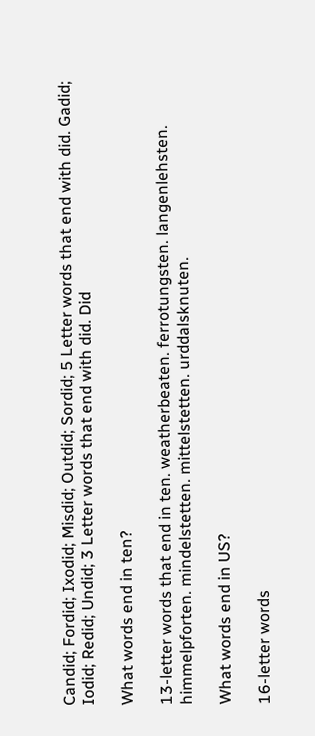Candid; Fordid; Ixodid; Misdid; Outdid; Sordid; 5 Letter words that end with did. Gadid; Iodid; Redid; Undid; 3 Letter words that end with did. Did

What words end in ten?

13-letter words that end in ten. weatherbeaten. ferrotungsten. langenlehsten. himmelpforten. mindelstetten. mittelstetten. urddalsknuten.

What words end in US?

16-letter words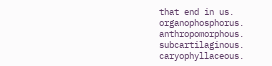that end in us. organophosphorus. anthropomorphous. subcartilaginous. caryophyllaceous.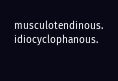musculotendinous. idiocyclophanous.